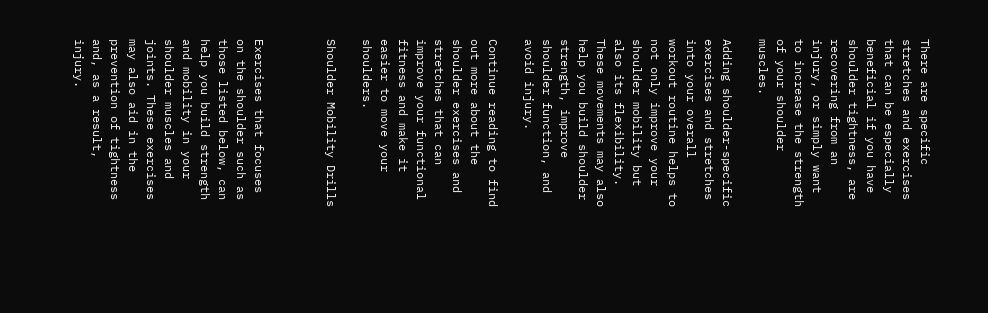There are specific stretches and exercises that can be especially beneficial if you have shoulder tightness, are recovering from an injury, or simply want to increase the strength of your shoulder muscles.

Adding shoulder-specific exercises and stretches into your overall workout routine helps to not only improve your shoulder mobility but also its flexibility. These movements may also help you build shoulder strength, improve shoulder function, and avoid injury.

Continue reading to find out more about the shoulder exercises and stretches that can improve your functional fitness and make it easier to move your shoulders.

Shoulder Mobility Drills



Exercises that focuses on the shoulder such as those listed below, can help you build strength and mobility in your shoulder muscles and joints. These exercises may also aid in the prevention of tightness and, as a result, injury.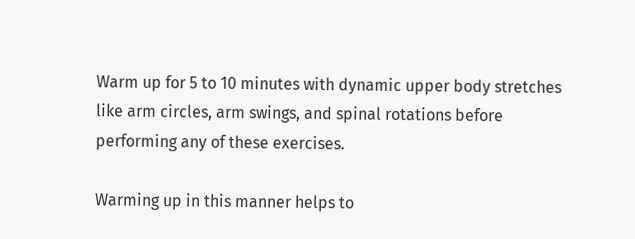Warm up for 5 to 10 minutes with dynamic upper body stretches like arm circles, arm swings, and spinal rotations before performing any of these exercises.

Warming up in this manner helps to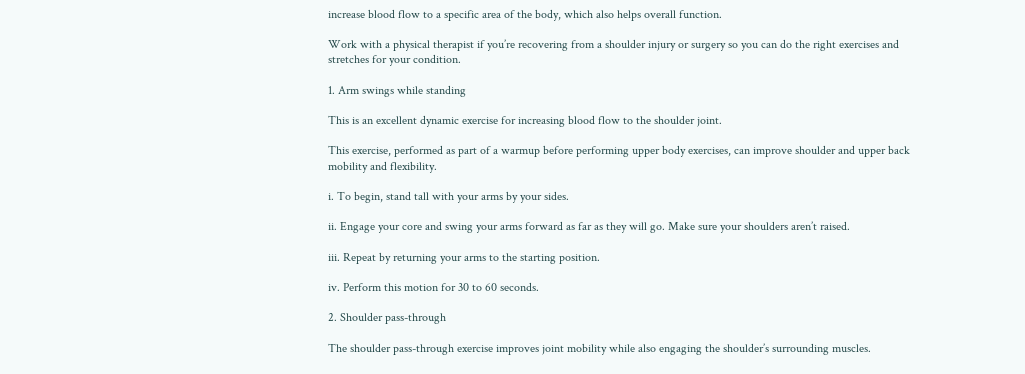increase blood flow to a specific area of the body, which also helps overall function.

Work with a physical therapist if you’re recovering from a shoulder injury or surgery so you can do the right exercises and stretches for your condition.

1. Arm swings while standing

This is an excellent dynamic exercise for increasing blood flow to the shoulder joint.

This exercise, performed as part of a warmup before performing upper body exercises, can improve shoulder and upper back mobility and flexibility.

i. To begin, stand tall with your arms by your sides.

ii. Engage your core and swing your arms forward as far as they will go. Make sure your shoulders aren’t raised.

iii. Repeat by returning your arms to the starting position.

iv. Perform this motion for 30 to 60 seconds.

2. Shoulder pass-through

The shoulder pass-through exercise improves joint mobility while also engaging the shoulder’s surrounding muscles.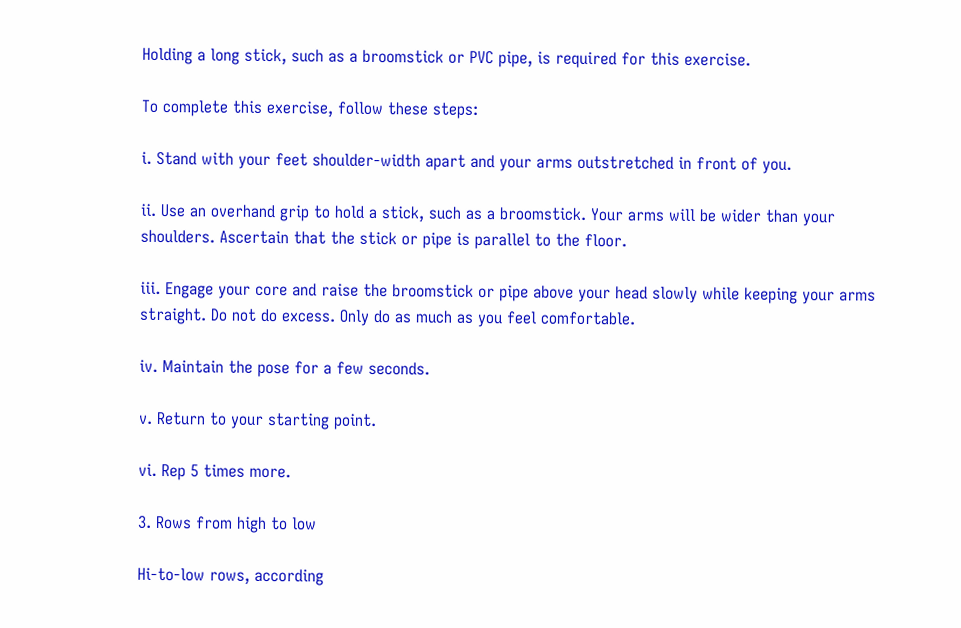Holding a long stick, such as a broomstick or PVC pipe, is required for this exercise.

To complete this exercise, follow these steps:

i. Stand with your feet shoulder-width apart and your arms outstretched in front of you.

ii. Use an overhand grip to hold a stick, such as a broomstick. Your arms will be wider than your shoulders. Ascertain that the stick or pipe is parallel to the floor.

iii. Engage your core and raise the broomstick or pipe above your head slowly while keeping your arms straight. Do not do excess. Only do as much as you feel comfortable.

iv. Maintain the pose for a few seconds.

v. Return to your starting point.

vi. Rep 5 times more.

3. Rows from high to low

Hi-to-low rows, according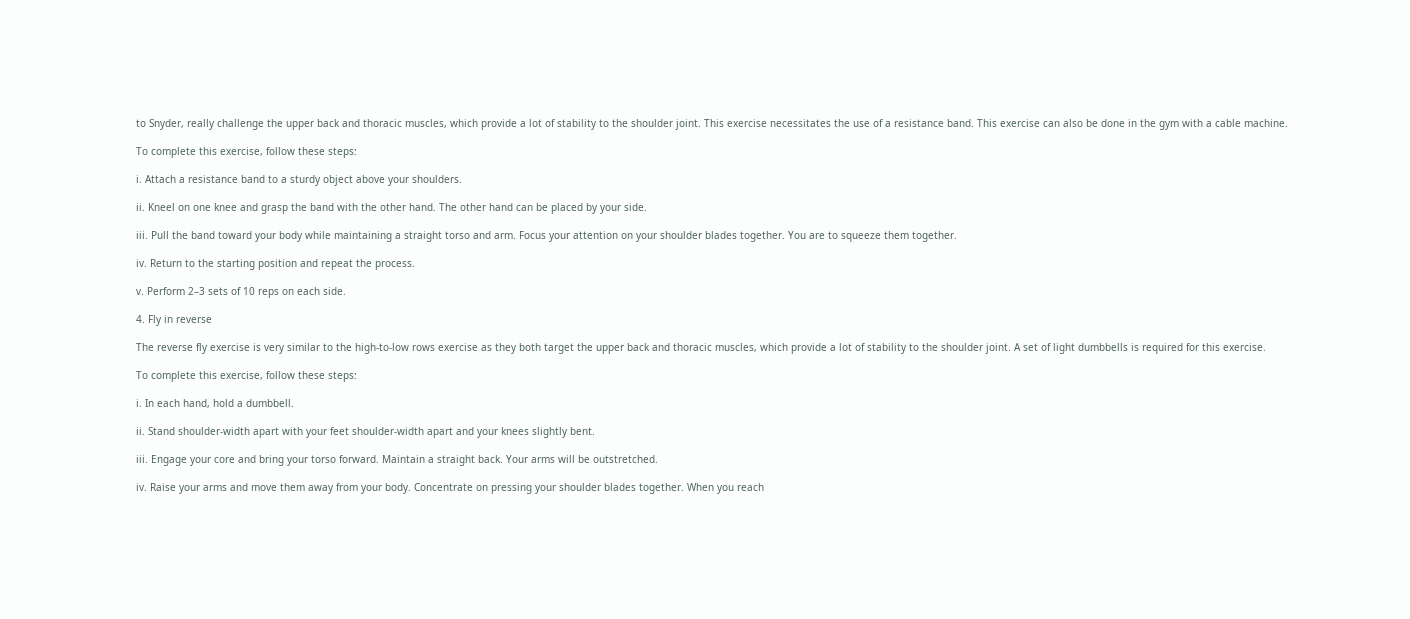to Snyder, really challenge the upper back and thoracic muscles, which provide a lot of stability to the shoulder joint. This exercise necessitates the use of a resistance band. This exercise can also be done in the gym with a cable machine.

To complete this exercise, follow these steps:

i. Attach a resistance band to a sturdy object above your shoulders.

ii. Kneel on one knee and grasp the band with the other hand. The other hand can be placed by your side.

iii. Pull the band toward your body while maintaining a straight torso and arm. Focus your attention on your shoulder blades together. You are to squeeze them together.

iv. Return to the starting position and repeat the process.

v. Perform 2–3 sets of 10 reps on each side.

4. Fly in reverse

The reverse fly exercise is very similar to the high-to-low rows exercise as they both target the upper back and thoracic muscles, which provide a lot of stability to the shoulder joint. A set of light dumbbells is required for this exercise.

To complete this exercise, follow these steps:

i. In each hand, hold a dumbbell.

ii. Stand shoulder-width apart with your feet shoulder-width apart and your knees slightly bent.

iii. Engage your core and bring your torso forward. Maintain a straight back. Your arms will be outstretched.

iv. Raise your arms and move them away from your body. Concentrate on pressing your shoulder blades together. When you reach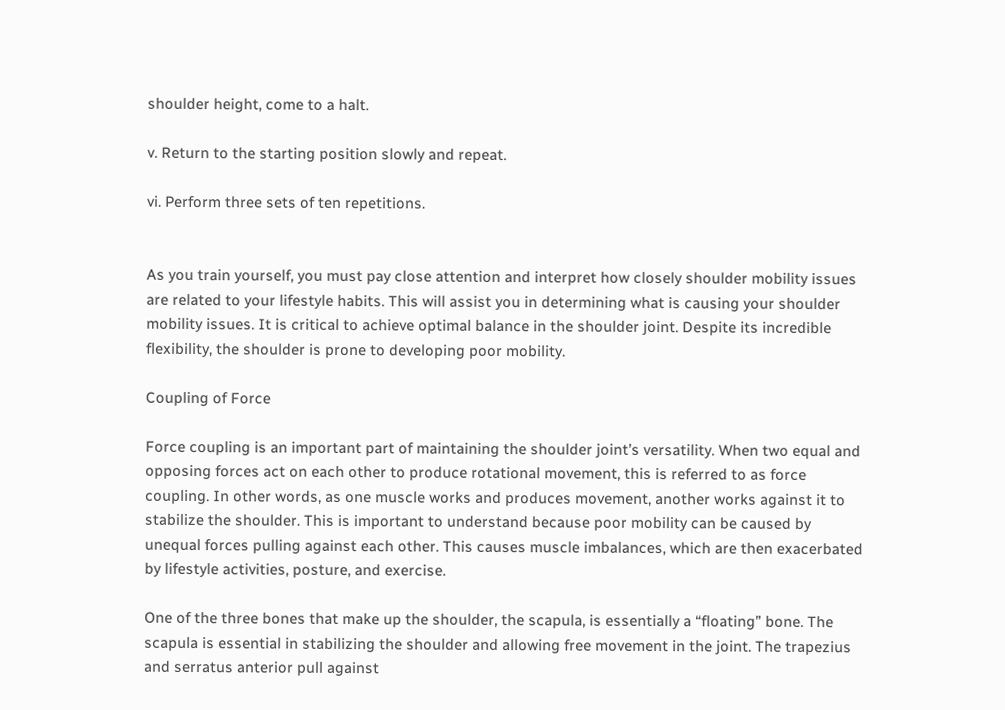shoulder height, come to a halt.

v. Return to the starting position slowly and repeat.

vi. Perform three sets of ten repetitions.


As you train yourself, you must pay close attention and interpret how closely shoulder mobility issues are related to your lifestyle habits. This will assist you in determining what is causing your shoulder mobility issues. It is critical to achieve optimal balance in the shoulder joint. Despite its incredible flexibility, the shoulder is prone to developing poor mobility.

Coupling of Force

Force coupling is an important part of maintaining the shoulder joint’s versatility. When two equal and opposing forces act on each other to produce rotational movement, this is referred to as force coupling. In other words, as one muscle works and produces movement, another works against it to stabilize the shoulder. This is important to understand because poor mobility can be caused by unequal forces pulling against each other. This causes muscle imbalances, which are then exacerbated by lifestyle activities, posture, and exercise.

One of the three bones that make up the shoulder, the scapula, is essentially a “floating” bone. The scapula is essential in stabilizing the shoulder and allowing free movement in the joint. The trapezius and serratus anterior pull against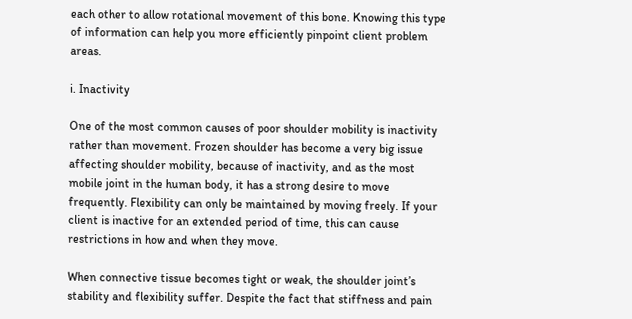each other to allow rotational movement of this bone. Knowing this type of information can help you more efficiently pinpoint client problem areas.

i. Inactivity

One of the most common causes of poor shoulder mobility is inactivity rather than movement. Frozen shoulder has become a very big issue affecting shoulder mobility, because of inactivity, and as the most mobile joint in the human body, it has a strong desire to move frequently. Flexibility can only be maintained by moving freely. If your client is inactive for an extended period of time, this can cause restrictions in how and when they move.

When connective tissue becomes tight or weak, the shoulder joint’s stability and flexibility suffer. Despite the fact that stiffness and pain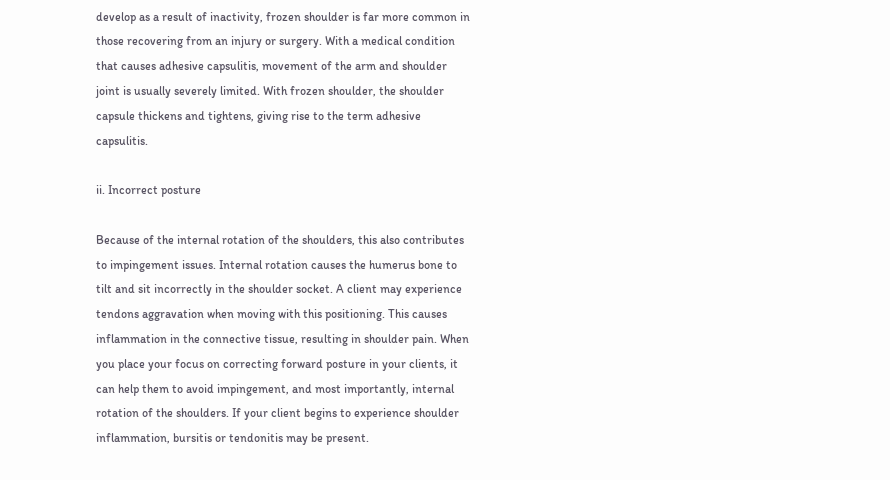develop as a result of inactivity, frozen shoulder is far more common in those recovering from an injury or surgery. With a medical condition that causes adhesive capsulitis, movement of the arm and shoulder joint is usually severely limited. With frozen shoulder, the shoulder capsule thickens and tightens, giving rise to the term adhesive capsulitis.

ii. Incorrect posture

Because of the internal rotation of the shoulders, this also contributes to impingement issues. Internal rotation causes the humerus bone to tilt and sit incorrectly in the shoulder socket. A client may experience tendons aggravation when moving with this positioning. This causes inflammation in the connective tissue, resulting in shoulder pain. When you place your focus on correcting forward posture in your clients, it can help them to avoid impingement, and most importantly, internal rotation of the shoulders. If your client begins to experience shoulder inflammation, bursitis or tendonitis may be present.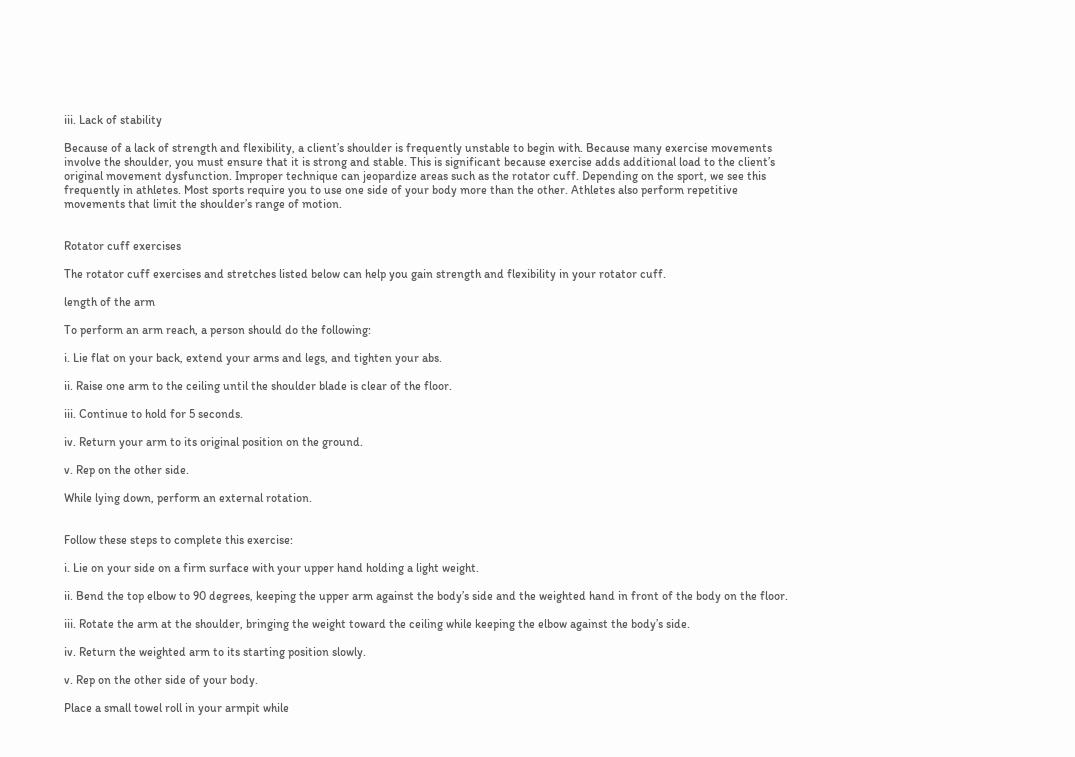iii. Lack of stability

Because of a lack of strength and flexibility, a client’s shoulder is frequently unstable to begin with. Because many exercise movements involve the shoulder, you must ensure that it is strong and stable. This is significant because exercise adds additional load to the client’s original movement dysfunction. Improper technique can jeopardize areas such as the rotator cuff. Depending on the sport, we see this frequently in athletes. Most sports require you to use one side of your body more than the other. Athletes also perform repetitive movements that limit the shoulder’s range of motion.


Rotator cuff exercises

The rotator cuff exercises and stretches listed below can help you gain strength and flexibility in your rotator cuff.

length of the arm

To perform an arm reach, a person should do the following:

i. Lie flat on your back, extend your arms and legs, and tighten your abs.

ii. Raise one arm to the ceiling until the shoulder blade is clear of the floor.

iii. Continue to hold for 5 seconds.

iv. Return your arm to its original position on the ground.

v. Rep on the other side.

While lying down, perform an external rotation.


Follow these steps to complete this exercise:

i. Lie on your side on a firm surface with your upper hand holding a light weight.

ii. Bend the top elbow to 90 degrees, keeping the upper arm against the body’s side and the weighted hand in front of the body on the floor.

iii. Rotate the arm at the shoulder, bringing the weight toward the ceiling while keeping the elbow against the body’s side.

iv. Return the weighted arm to its starting position slowly.

v. Rep on the other side of your body.

Place a small towel roll in your armpit while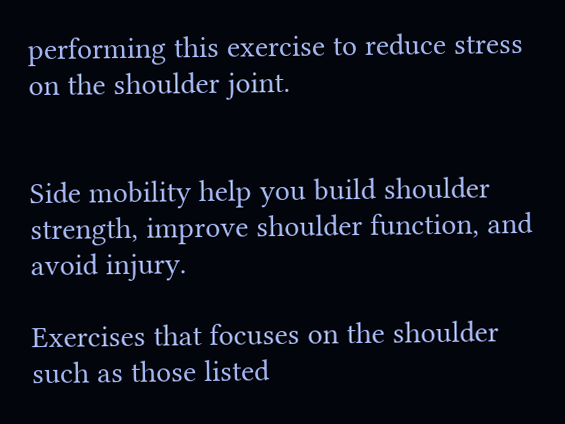performing this exercise to reduce stress on the shoulder joint.


Side mobility help you build shoulder strength, improve shoulder function, and avoid injury.

Exercises that focuses on the shoulder such as those listed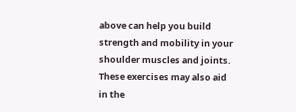above can help you build strength and mobility in your shoulder muscles and joints. These exercises may also aid in the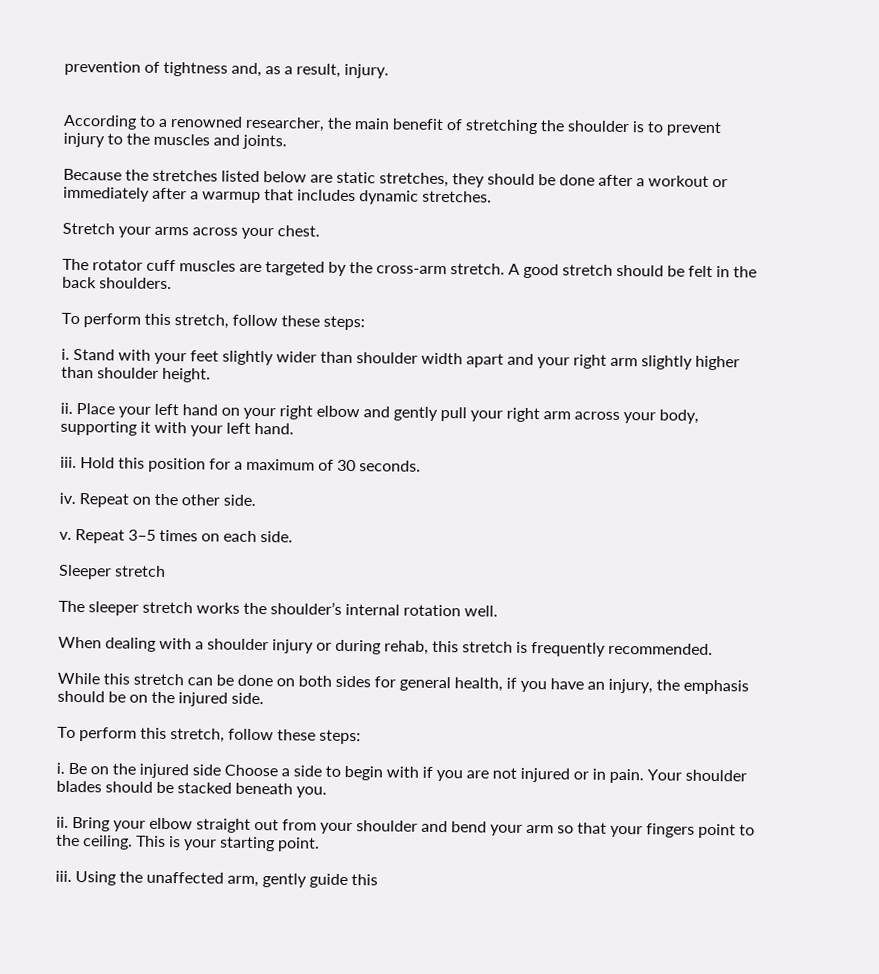prevention of tightness and, as a result, injury.


According to a renowned researcher, the main benefit of stretching the shoulder is to prevent injury to the muscles and joints.

Because the stretches listed below are static stretches, they should be done after a workout or immediately after a warmup that includes dynamic stretches.

Stretch your arms across your chest.

The rotator cuff muscles are targeted by the cross-arm stretch. A good stretch should be felt in the back shoulders.

To perform this stretch, follow these steps:

i. Stand with your feet slightly wider than shoulder width apart and your right arm slightly higher than shoulder height.

ii. Place your left hand on your right elbow and gently pull your right arm across your body, supporting it with your left hand.

iii. Hold this position for a maximum of 30 seconds.

iv. Repeat on the other side.

v. Repeat 3–5 times on each side.

Sleeper stretch

The sleeper stretch works the shoulder’s internal rotation well.

When dealing with a shoulder injury or during rehab, this stretch is frequently recommended.

While this stretch can be done on both sides for general health, if you have an injury, the emphasis should be on the injured side.

To perform this stretch, follow these steps:

i. Be on the injured side Choose a side to begin with if you are not injured or in pain. Your shoulder blades should be stacked beneath you.

ii. Bring your elbow straight out from your shoulder and bend your arm so that your fingers point to the ceiling. This is your starting point.

iii. Using the unaffected arm, gently guide this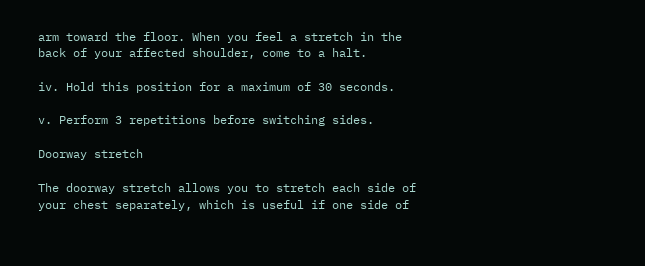arm toward the floor. When you feel a stretch in the back of your affected shoulder, come to a halt.

iv. Hold this position for a maximum of 30 seconds.

v. Perform 3 repetitions before switching sides.

Doorway stretch

The doorway stretch allows you to stretch each side of your chest separately, which is useful if one side of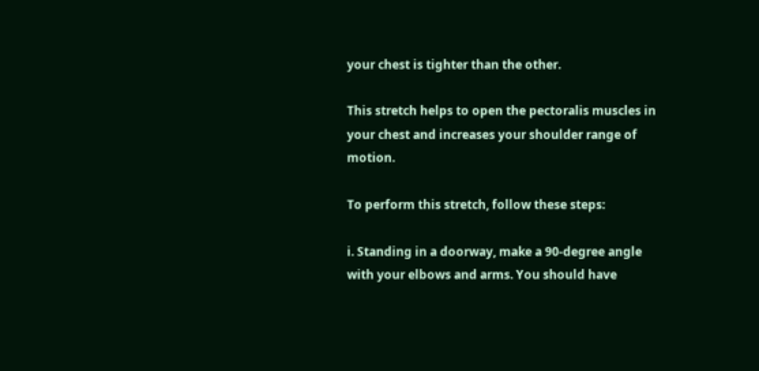your chest is tighter than the other.

This stretch helps to open the pectoralis muscles in your chest and increases your shoulder range of motion.

To perform this stretch, follow these steps:

i. Standing in a doorway, make a 90-degree angle with your elbows and arms. You should have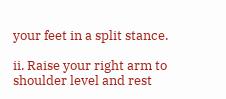your feet in a split stance.

ii. Raise your right arm to shoulder level and rest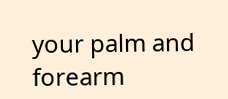your palm and forearm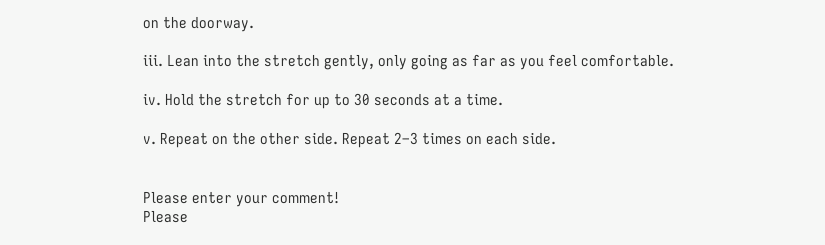on the doorway.

iii. Lean into the stretch gently, only going as far as you feel comfortable.

iv. Hold the stretch for up to 30 seconds at a time.

v. Repeat on the other side. Repeat 2–3 times on each side.


Please enter your comment!
Please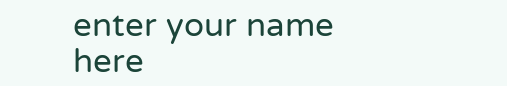enter your name here